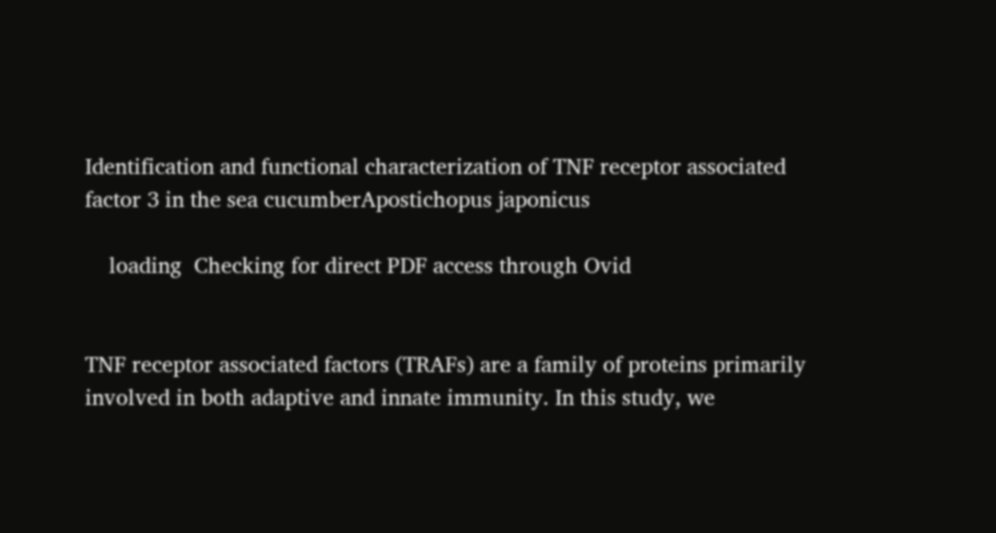Identification and functional characterization of TNF receptor associated factor 3 in the sea cucumberApostichopus japonicus

    loading  Checking for direct PDF access through Ovid


TNF receptor associated factors (TRAFs) are a family of proteins primarily involved in both adaptive and innate immunity. In this study, we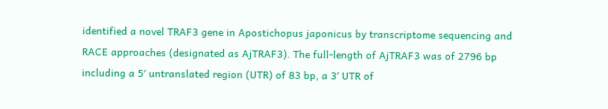identified a novel TRAF3 gene in Apostichopus japonicus by transcriptome sequencing and RACE approaches (designated as AjTRAF3). The full-length of AjTRAF3 was of 2796 bp including a 5′ untranslated region (UTR) of 83 bp, a 3′ UTR of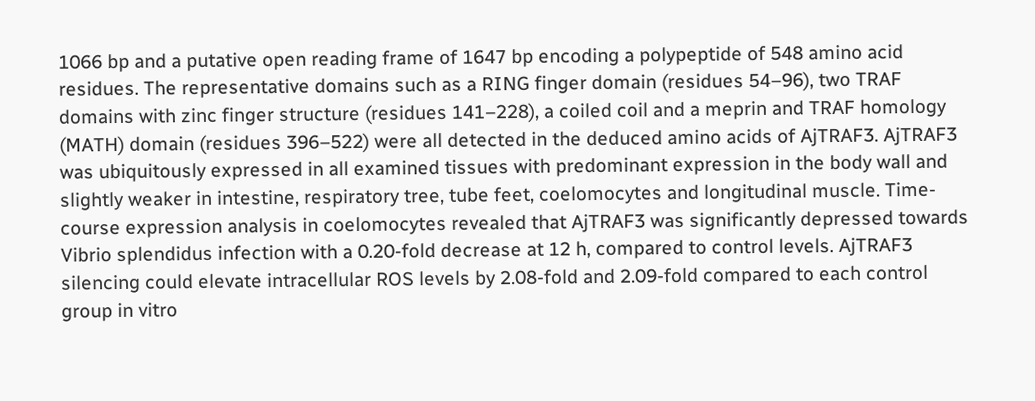1066 bp and a putative open reading frame of 1647 bp encoding a polypeptide of 548 amino acid residues. The representative domains such as a RING finger domain (residues 54–96), two TRAF domains with zinc finger structure (residues 141–228), a coiled coil and a meprin and TRAF homology (MATH) domain (residues 396–522) were all detected in the deduced amino acids of AjTRAF3. AjTRAF3 was ubiquitously expressed in all examined tissues with predominant expression in the body wall and slightly weaker in intestine, respiratory tree, tube feet, coelomocytes and longitudinal muscle. Time-course expression analysis in coelomocytes revealed that AjTRAF3 was significantly depressed towards Vibrio splendidus infection with a 0.20-fold decrease at 12 h, compared to control levels. AjTRAF3 silencing could elevate intracellular ROS levels by 2.08-fold and 2.09-fold compared to each control group in vitro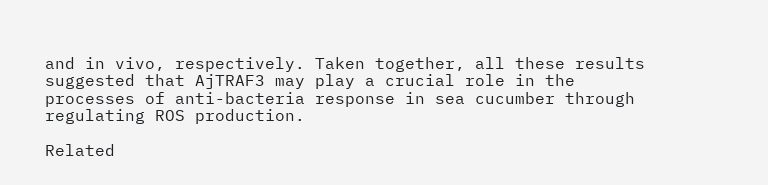and in vivo, respectively. Taken together, all these results suggested that AjTRAF3 may play a crucial role in the processes of anti-bacteria response in sea cucumber through regulating ROS production.

Related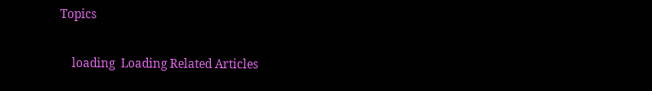Topics

    loading  Loading Related Articles